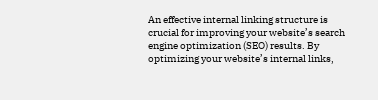An effective internal linking structure is crucial for improving your website’s search engine optimization (SEO) results. By optimizing your website’s internal links,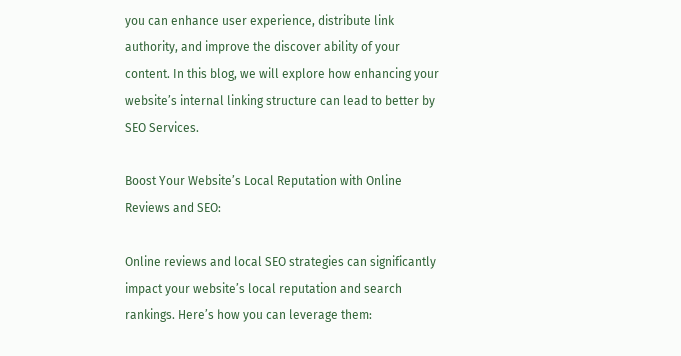you can enhance user experience, distribute link authority, and improve the discover ability of your content. In this blog, we will explore how enhancing your website’s internal linking structure can lead to better by SEO Services.

Boost Your Website’s Local Reputation with Online Reviews and SEO:

Online reviews and local SEO strategies can significantly impact your website’s local reputation and search rankings. Here’s how you can leverage them: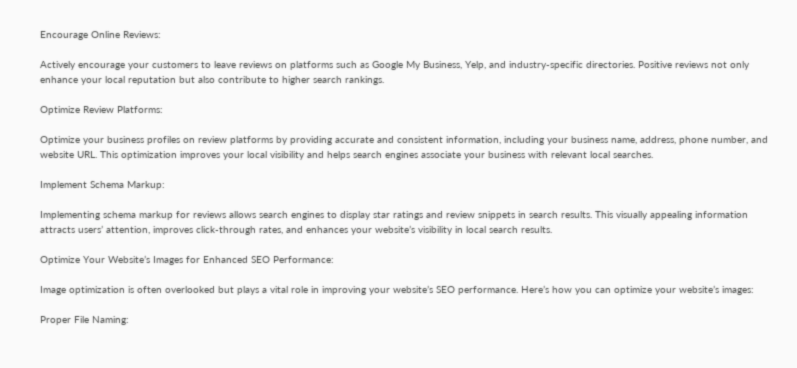Encourage Online Reviews:

Actively encourage your customers to leave reviews on platforms such as Google My Business, Yelp, and industry-specific directories. Positive reviews not only enhance your local reputation but also contribute to higher search rankings.

Optimize Review Platforms:

Optimize your business profiles on review platforms by providing accurate and consistent information, including your business name, address, phone number, and website URL. This optimization improves your local visibility and helps search engines associate your business with relevant local searches.

Implement Schema Markup:

Implementing schema markup for reviews allows search engines to display star ratings and review snippets in search results. This visually appealing information attracts users’ attention, improves click-through rates, and enhances your website’s visibility in local search results.

Optimize Your Website’s Images for Enhanced SEO Performance:

Image optimization is often overlooked but plays a vital role in improving your website’s SEO performance. Here’s how you can optimize your website’s images:

Proper File Naming: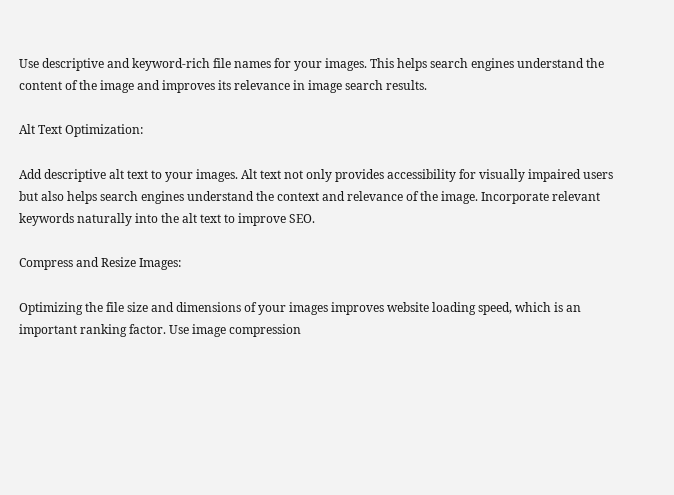Use descriptive and keyword-rich file names for your images. This helps search engines understand the content of the image and improves its relevance in image search results.

Alt Text Optimization:

Add descriptive alt text to your images. Alt text not only provides accessibility for visually impaired users but also helps search engines understand the context and relevance of the image. Incorporate relevant keywords naturally into the alt text to improve SEO.

Compress and Resize Images:

Optimizing the file size and dimensions of your images improves website loading speed, which is an important ranking factor. Use image compression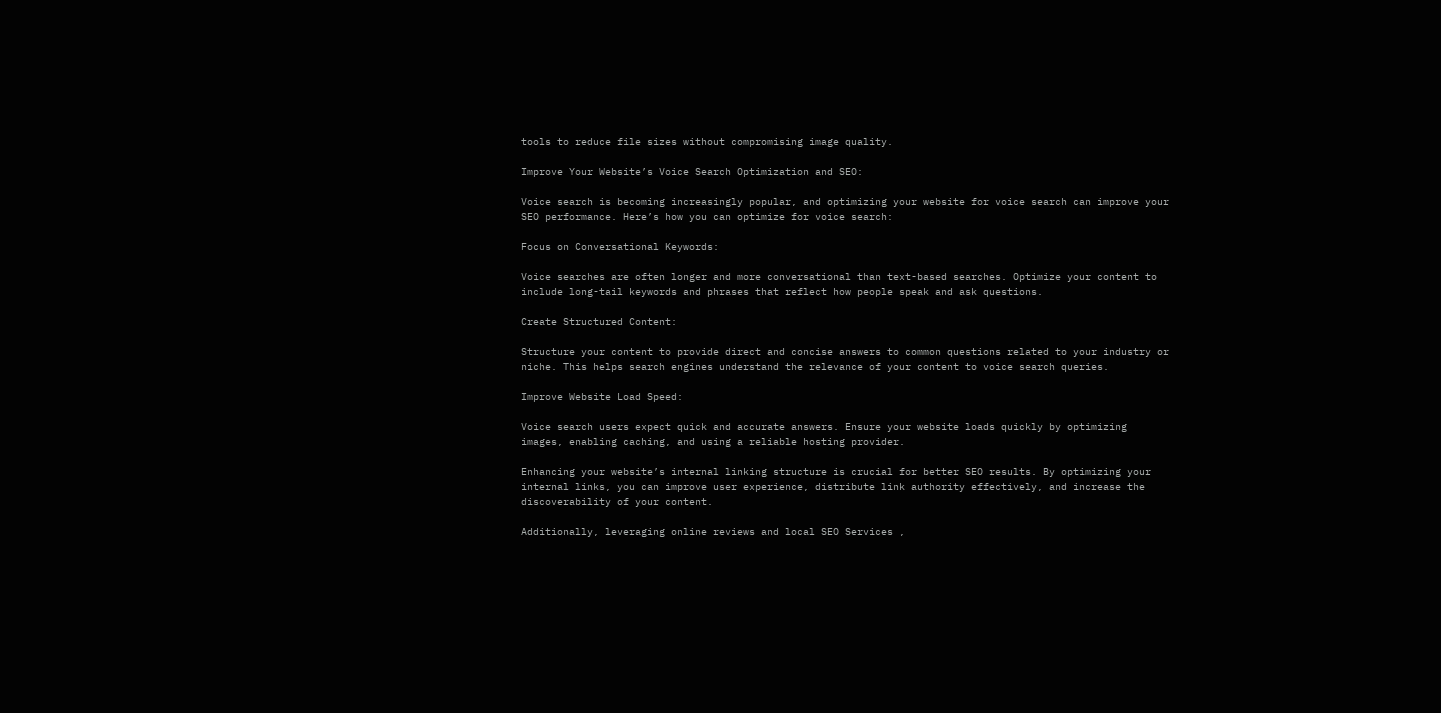tools to reduce file sizes without compromising image quality.

Improve Your Website’s Voice Search Optimization and SEO:

Voice search is becoming increasingly popular, and optimizing your website for voice search can improve your SEO performance. Here’s how you can optimize for voice search:

Focus on Conversational Keywords:

Voice searches are often longer and more conversational than text-based searches. Optimize your content to include long-tail keywords and phrases that reflect how people speak and ask questions.

Create Structured Content:

Structure your content to provide direct and concise answers to common questions related to your industry or niche. This helps search engines understand the relevance of your content to voice search queries.

Improve Website Load Speed:

Voice search users expect quick and accurate answers. Ensure your website loads quickly by optimizing images, enabling caching, and using a reliable hosting provider.

Enhancing your website’s internal linking structure is crucial for better SEO results. By optimizing your internal links, you can improve user experience, distribute link authority effectively, and increase the discoverability of your content.

Additionally, leveraging online reviews and local SEO Services ,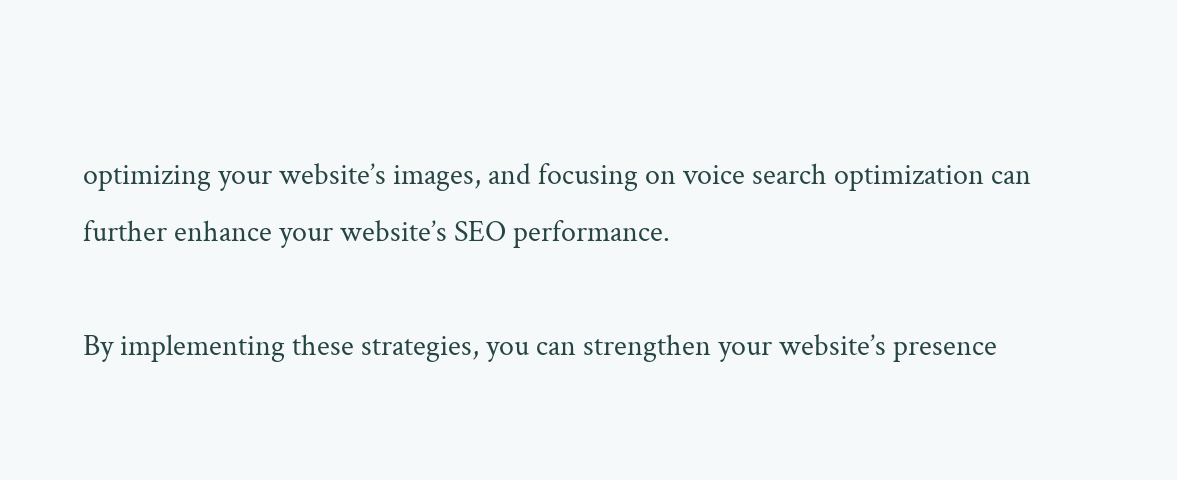optimizing your website’s images, and focusing on voice search optimization can further enhance your website’s SEO performance.

By implementing these strategies, you can strengthen your website’s presence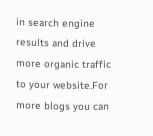in search engine results and drive more organic traffic to your website.For more blogs you can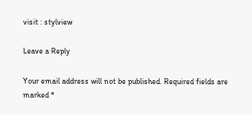visit : stylview

Leave a Reply

Your email address will not be published. Required fields are marked *